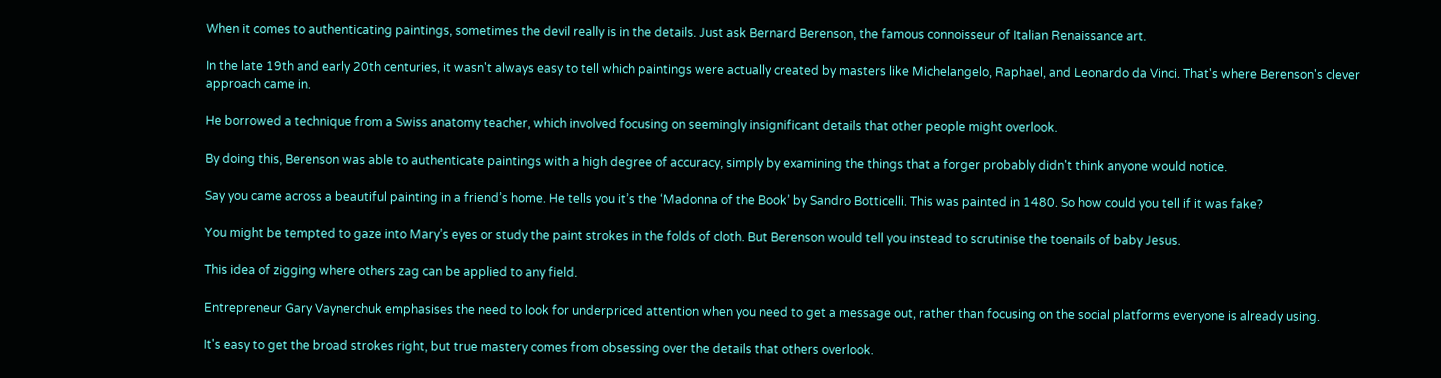When it comes to authenticating paintings, sometimes the devil really is in the details. Just ask Bernard Berenson, the famous connoisseur of Italian Renaissance art.

In the late 19th and early 20th centuries, it wasn't always easy to tell which paintings were actually created by masters like Michelangelo, Raphael, and Leonardo da Vinci. That's where Berenson's clever approach came in.

He borrowed a technique from a Swiss anatomy teacher, which involved focusing on seemingly insignificant details that other people might overlook.

By doing this, Berenson was able to authenticate paintings with a high degree of accuracy, simply by examining the things that a forger probably didn't think anyone would notice.

Say you came across a beautiful painting in a friend’s home. He tells you it’s the ‘Madonna of the Book’ by Sandro Botticelli. This was painted in 1480. So how could you tell if it was fake?

You might be tempted to gaze into Mary’s eyes or study the paint strokes in the folds of cloth. But Berenson would tell you instead to scrutinise the toenails of baby Jesus.

This idea of zigging where others zag can be applied to any field.

Entrepreneur Gary Vaynerchuk emphasises the need to look for underpriced attention when you need to get a message out, rather than focusing on the social platforms everyone is already using.

It's easy to get the broad strokes right, but true mastery comes from obsessing over the details that others overlook.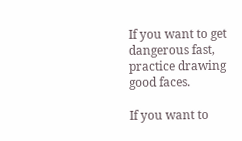If you want to get dangerous fast, practice drawing good faces.

If you want to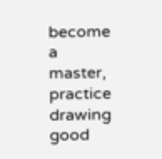become a master, practice drawing good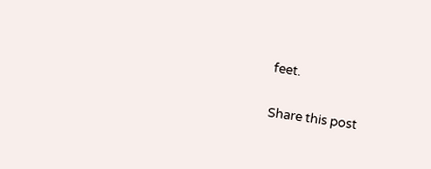feet.

Share this post